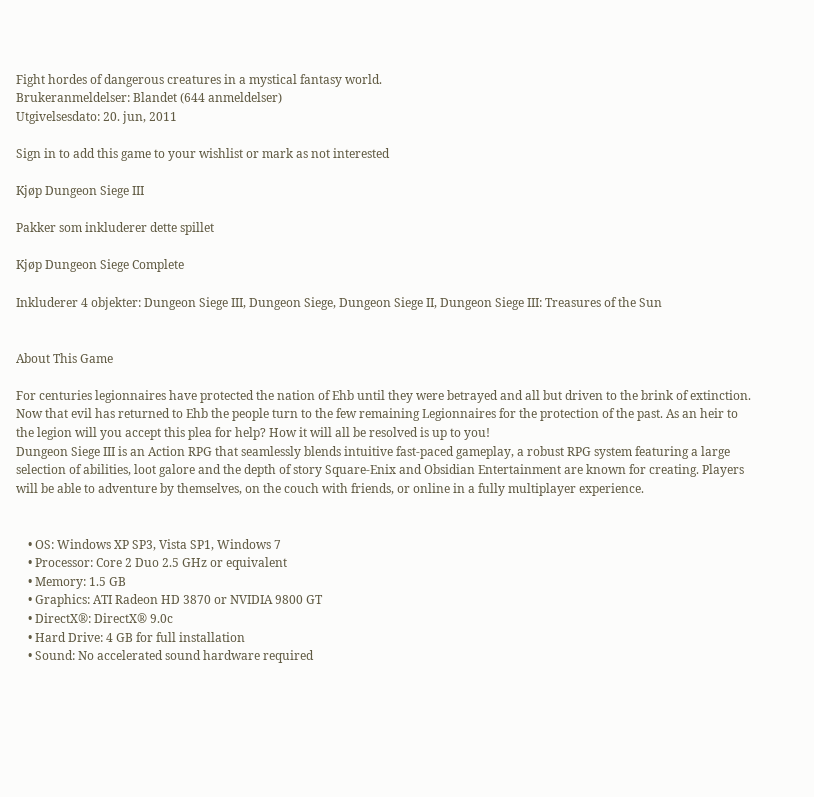Fight hordes of dangerous creatures in a mystical fantasy world.
Brukeranmeldelser: Blandet (644 anmeldelser)
Utgivelsesdato: 20. jun, 2011

Sign in to add this game to your wishlist or mark as not interested

Kjøp Dungeon Siege III

Pakker som inkluderer dette spillet

Kjøp Dungeon Siege Complete

Inkluderer 4 objekter: Dungeon Siege III, Dungeon Siege, Dungeon Siege II, Dungeon Siege III: Treasures of the Sun


About This Game

For centuries legionnaires have protected the nation of Ehb until they were betrayed and all but driven to the brink of extinction. Now that evil has returned to Ehb the people turn to the few remaining Legionnaires for the protection of the past. As an heir to the legion will you accept this plea for help? How it will all be resolved is up to you!
Dungeon Siege III is an Action RPG that seamlessly blends intuitive fast-paced gameplay, a robust RPG system featuring a large selection of abilities, loot galore and the depth of story Square-Enix and Obsidian Entertainment are known for creating. Players will be able to adventure by themselves, on the couch with friends, or online in a fully multiplayer experience.


    • OS: Windows XP SP3, Vista SP1, Windows 7
    • Processor: Core 2 Duo 2.5 GHz or equivalent
    • Memory: 1.5 GB
    • Graphics: ATI Radeon HD 3870 or NVIDIA 9800 GT
    • DirectX®: DirectX® 9.0c
    • Hard Drive: 4 GB for full installation
    • Sound: No accelerated sound hardware required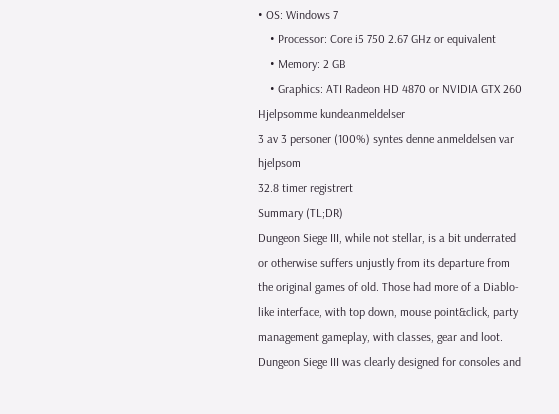• OS: Windows 7
    • Processor: Core i5 750 2.67 GHz or equivalent
    • Memory: 2 GB
    • Graphics: ATI Radeon HD 4870 or NVIDIA GTX 260
Hjelpsomme kundeanmeldelser
3 av 3 personer (100%) syntes denne anmeldelsen var hjelpsom
32.8 timer registrert
Summary (TL;DR)
Dungeon Siege III, while not stellar, is a bit underrated or otherwise suffers unjustly from its departure from the original games of old. Those had more of a Diablo-like interface, with top down, mouse point&click, party management gameplay, with classes, gear and loot. Dungeon Siege III was clearly designed for consoles and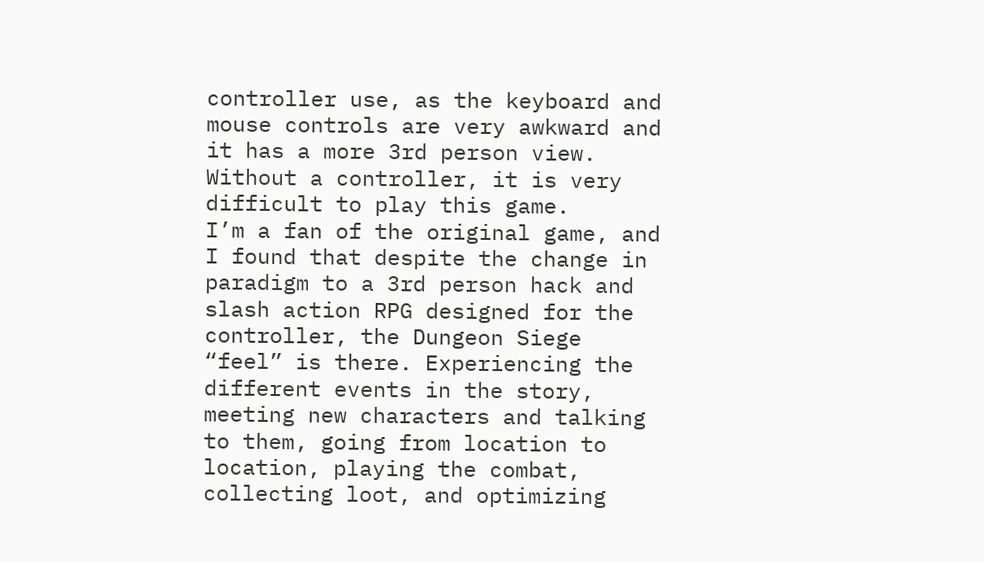controller use, as the keyboard and mouse controls are very awkward and it has a more 3rd person view. Without a controller, it is very difficult to play this game.
I’m a fan of the original game, and I found that despite the change in paradigm to a 3rd person hack and slash action RPG designed for the controller, the Dungeon Siege “feel” is there. Experiencing the different events in the story, meeting new characters and talking to them, going from location to location, playing the combat, collecting loot, and optimizing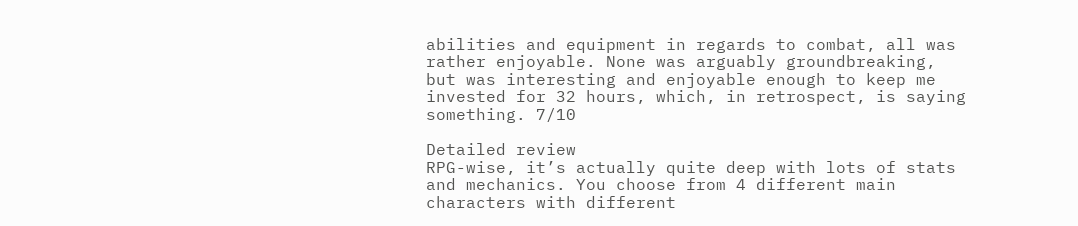abilities and equipment in regards to combat, all was rather enjoyable. None was arguably groundbreaking, but was interesting and enjoyable enough to keep me invested for 32 hours, which, in retrospect, is saying something. 7/10

Detailed review
RPG-wise, it’s actually quite deep with lots of stats and mechanics. You choose from 4 different main characters with different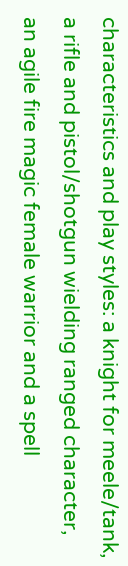characteristics and play styles: a knight for meele/tank, a rifle and pistol/shotgun wielding ranged character, an agile fire magic female warrior and a spell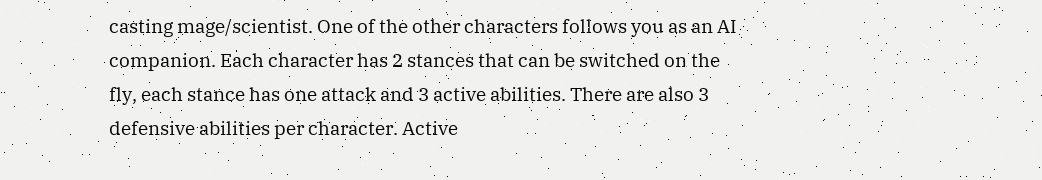casting mage/scientist. One of the other characters follows you as an AI companion. Each character has 2 stances that can be switched on the fly, each stance has one attack and 3 active abilities. There are also 3 defensive abilities per character. Active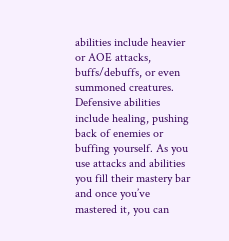abilities include heavier or AOE attacks, buffs/debuffs, or even summoned creatures. Defensive abilities include healing, pushing back of enemies or buffing yourself. As you use attacks and abilities you fill their mastery bar and once you’ve mastered it, you can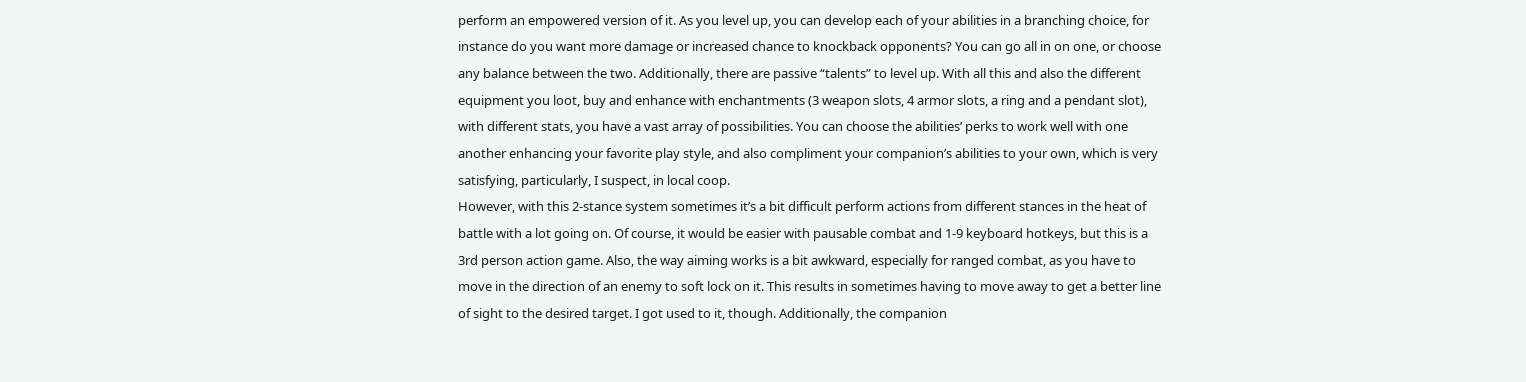perform an empowered version of it. As you level up, you can develop each of your abilities in a branching choice, for instance do you want more damage or increased chance to knockback opponents? You can go all in on one, or choose any balance between the two. Additionally, there are passive “talents” to level up. With all this and also the different equipment you loot, buy and enhance with enchantments (3 weapon slots, 4 armor slots, a ring and a pendant slot), with different stats, you have a vast array of possibilities. You can choose the abilities’ perks to work well with one another enhancing your favorite play style, and also compliment your companion’s abilities to your own, which is very satisfying, particularly, I suspect, in local coop.
However, with this 2-stance system sometimes it’s a bit difficult perform actions from different stances in the heat of battle with a lot going on. Of course, it would be easier with pausable combat and 1-9 keyboard hotkeys, but this is a 3rd person action game. Also, the way aiming works is a bit awkward, especially for ranged combat, as you have to move in the direction of an enemy to soft lock on it. This results in sometimes having to move away to get a better line of sight to the desired target. I got used to it, though. Additionally, the companion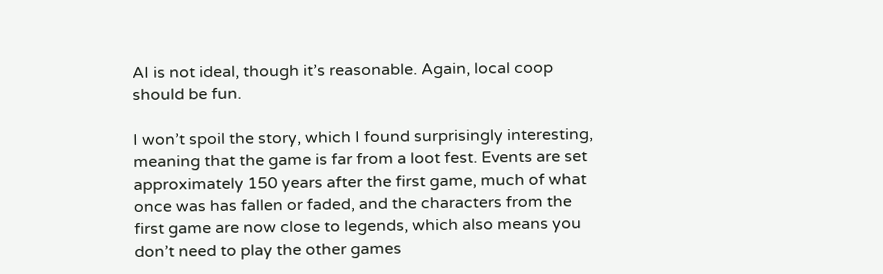AI is not ideal, though it’s reasonable. Again, local coop should be fun.

I won’t spoil the story, which I found surprisingly interesting, meaning that the game is far from a loot fest. Events are set approximately 150 years after the first game, much of what once was has fallen or faded, and the characters from the first game are now close to legends, which also means you don’t need to play the other games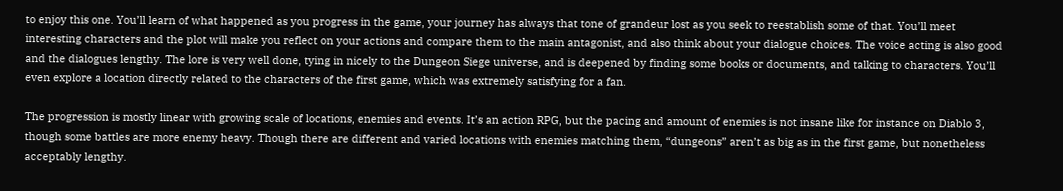to enjoy this one. You’ll learn of what happened as you progress in the game, your journey has always that tone of grandeur lost as you seek to reestablish some of that. You’ll meet interesting characters and the plot will make you reflect on your actions and compare them to the main antagonist, and also think about your dialogue choices. The voice acting is also good and the dialogues lengthy. The lore is very well done, tying in nicely to the Dungeon Siege universe, and is deepened by finding some books or documents, and talking to characters. You’ll even explore a location directly related to the characters of the first game, which was extremely satisfying for a fan.

The progression is mostly linear with growing scale of locations, enemies and events. It’s an action RPG, but the pacing and amount of enemies is not insane like for instance on Diablo 3, though some battles are more enemy heavy. Though there are different and varied locations with enemies matching them, “dungeons” aren’t as big as in the first game, but nonetheless acceptably lengthy.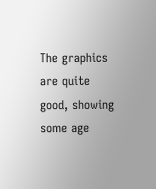The graphics are quite good, showing some age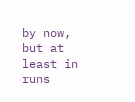by now, but at least in runs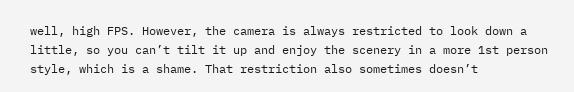well, high FPS. However, the camera is always restricted to look down a little, so you can’t tilt it up and enjoy the scenery in a more 1st person style, which is a shame. That restriction also sometimes doesn’t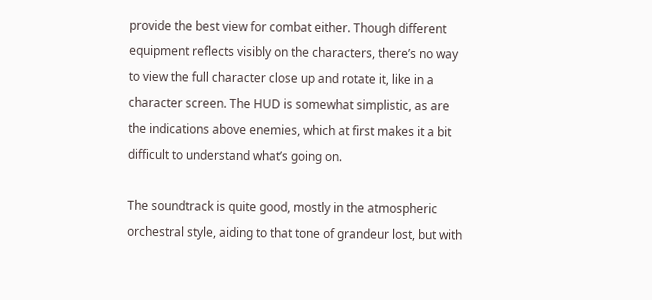provide the best view for combat either. Though different equipment reflects visibly on the characters, there’s no way to view the full character close up and rotate it, like in a character screen. The HUD is somewhat simplistic, as are the indications above enemies, which at first makes it a bit difficult to understand what’s going on.

The soundtrack is quite good, mostly in the atmospheric orchestral style, aiding to that tone of grandeur lost, but with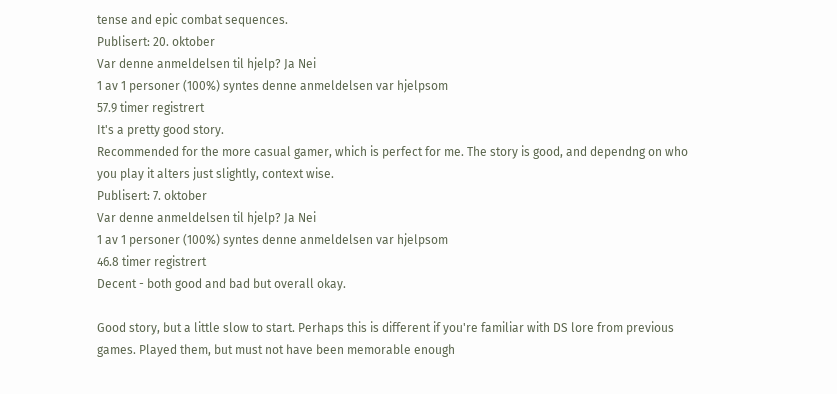tense and epic combat sequences.
Publisert: 20. oktober
Var denne anmeldelsen til hjelp? Ja Nei
1 av 1 personer (100%) syntes denne anmeldelsen var hjelpsom
57.9 timer registrert
It's a pretty good story.
Recommended for the more casual gamer, which is perfect for me. The story is good, and dependng on who you play it alters just slightly, context wise.
Publisert: 7. oktober
Var denne anmeldelsen til hjelp? Ja Nei
1 av 1 personer (100%) syntes denne anmeldelsen var hjelpsom
46.8 timer registrert
Decent - both good and bad but overall okay.

Good story, but a little slow to start. Perhaps this is different if you're familiar with DS lore from previous games. Played them, but must not have been memorable enough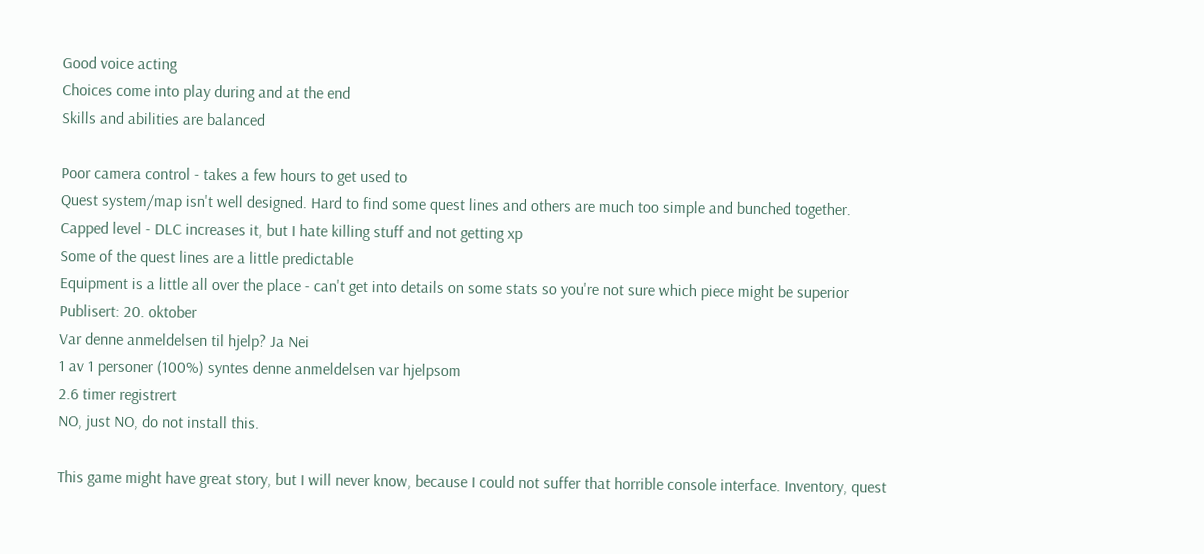Good voice acting
Choices come into play during and at the end
Skills and abilities are balanced

Poor camera control - takes a few hours to get used to
Quest system/map isn't well designed. Hard to find some quest lines and others are much too simple and bunched together.
Capped level - DLC increases it, but I hate killing stuff and not getting xp
Some of the quest lines are a little predictable
Equipment is a little all over the place - can't get into details on some stats so you're not sure which piece might be superior
Publisert: 20. oktober
Var denne anmeldelsen til hjelp? Ja Nei
1 av 1 personer (100%) syntes denne anmeldelsen var hjelpsom
2.6 timer registrert
NO, just NO, do not install this.

This game might have great story, but I will never know, because I could not suffer that horrible console interface. Inventory, quest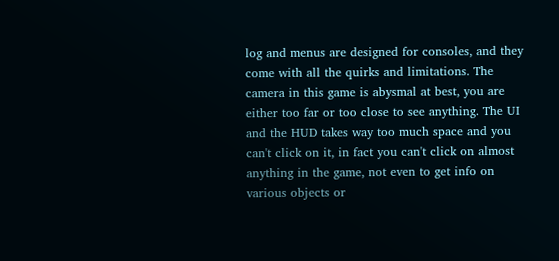log and menus are designed for consoles, and they come with all the quirks and limitations. The camera in this game is abysmal at best, you are either too far or too close to see anything. The UI and the HUD takes way too much space and you can't click on it, in fact you can't click on almost anything in the game, not even to get info on various objects or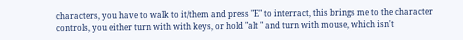characters, you have to walk to it/them and press "E" to interract, this brings me to the character controls, you either turn with with keys, or hold "alt " and turn with mouse, which isn't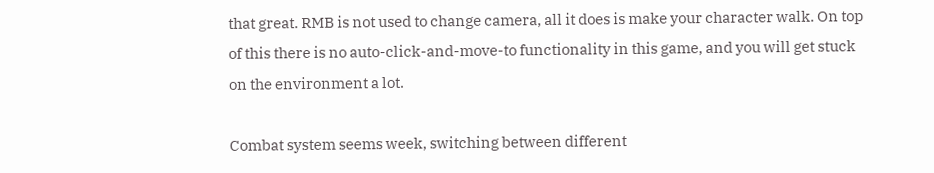that great. RMB is not used to change camera, all it does is make your character walk. On top of this there is no auto-click-and-move-to functionality in this game, and you will get stuck on the environment a lot.

Combat system seems week, switching between different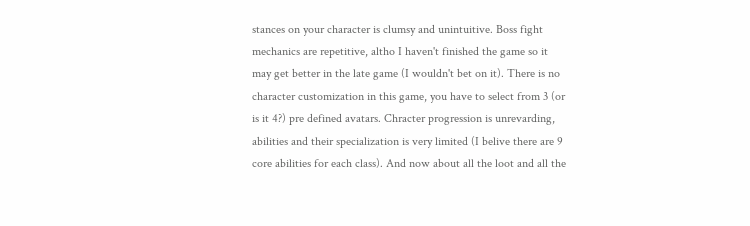stances on your character is clumsy and unintuitive. Boss fight mechanics are repetitive, altho I haven't finished the game so it may get better in the late game (I wouldn't bet on it). There is no character customization in this game, you have to select from 3 (or is it 4?) pre defined avatars. Chracter progression is unrevarding, abilities and their specialization is very limited (I belive there are 9 core abilities for each class). And now about all the loot and all the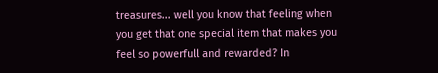treasures... well you know that feeling when you get that one special item that makes you feel so powerfull and rewarded? In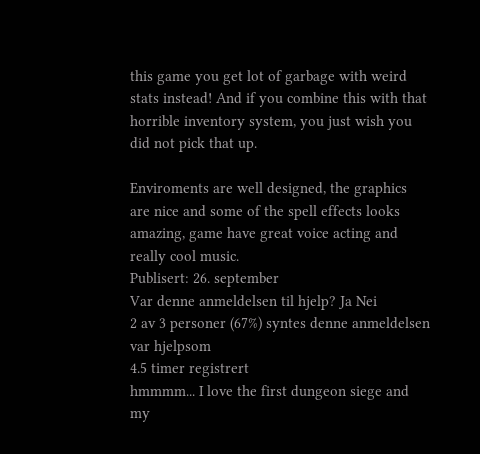this game you get lot of garbage with weird stats instead! And if you combine this with that horrible inventory system, you just wish you did not pick that up.

Enviroments are well designed, the graphics are nice and some of the spell effects looks amazing, game have great voice acting and really cool music.
Publisert: 26. september
Var denne anmeldelsen til hjelp? Ja Nei
2 av 3 personer (67%) syntes denne anmeldelsen var hjelpsom
4.5 timer registrert
hmmmm... I love the first dungeon siege and my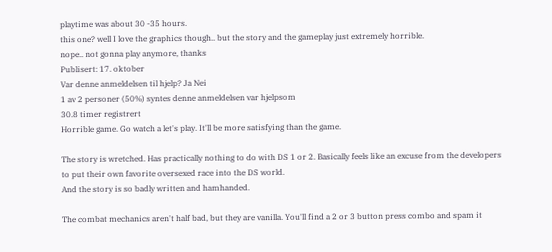playtime was about 30 -35 hours.
this one? well I love the graphics though.. but the story and the gameplay just extremely horrible.
nope.. not gonna play anymore, thanks
Publisert: 17. oktober
Var denne anmeldelsen til hjelp? Ja Nei
1 av 2 personer (50%) syntes denne anmeldelsen var hjelpsom
30.8 timer registrert
Horrible game. Go watch a let's play. It'll be more satisfying than the game.

The story is wretched. Has practically nothing to do with DS 1 or 2. Basically feels like an excuse from the developers to put their own favorite oversexed race into the DS world.
And the story is so badly written and hamhanded.

The combat mechanics aren't half bad, but they are vanilla. You'll find a 2 or 3 button press combo and spam it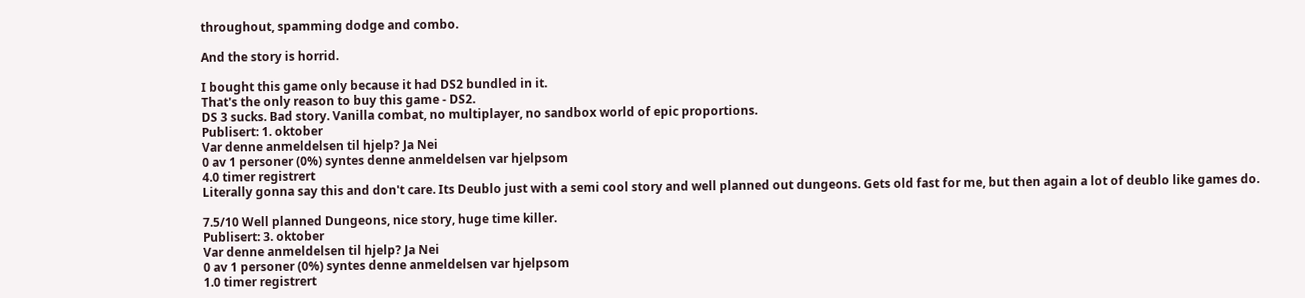throughout, spamming dodge and combo.

And the story is horrid.

I bought this game only because it had DS2 bundled in it.
That's the only reason to buy this game - DS2.
DS 3 sucks. Bad story. Vanilla combat, no multiplayer, no sandbox world of epic proportions.
Publisert: 1. oktober
Var denne anmeldelsen til hjelp? Ja Nei
0 av 1 personer (0%) syntes denne anmeldelsen var hjelpsom
4.0 timer registrert
Literally gonna say this and don't care. Its Deublo just with a semi cool story and well planned out dungeons. Gets old fast for me, but then again a lot of deublo like games do.

7.5/10 Well planned Dungeons, nice story, huge time killer.
Publisert: 3. oktober
Var denne anmeldelsen til hjelp? Ja Nei
0 av 1 personer (0%) syntes denne anmeldelsen var hjelpsom
1.0 timer registrert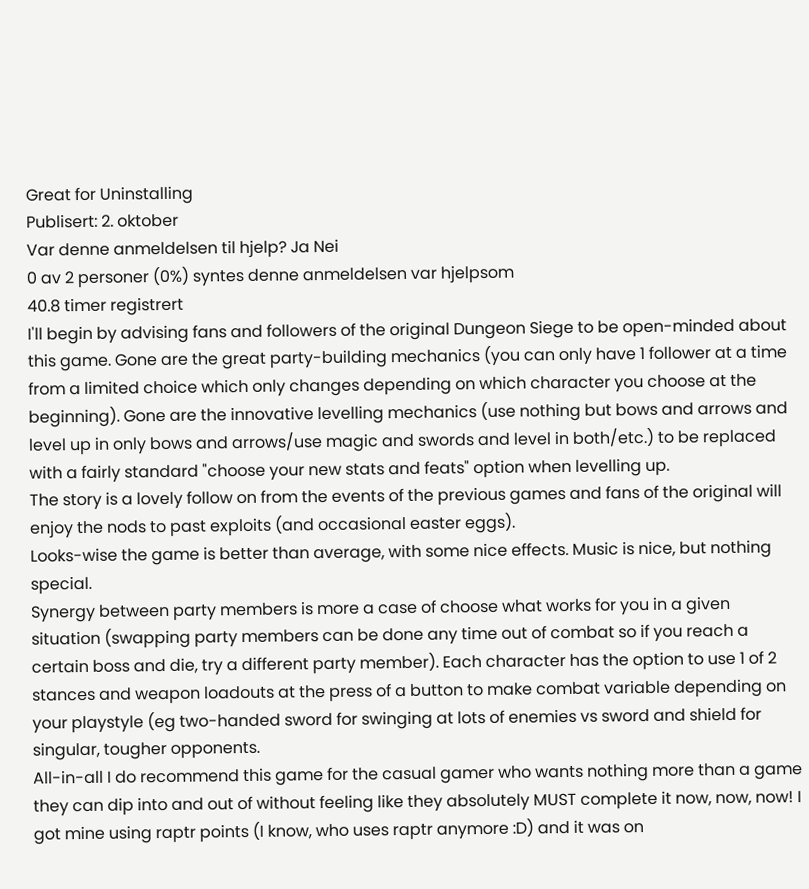Great for Uninstalling
Publisert: 2. oktober
Var denne anmeldelsen til hjelp? Ja Nei
0 av 2 personer (0%) syntes denne anmeldelsen var hjelpsom
40.8 timer registrert
I'll begin by advising fans and followers of the original Dungeon Siege to be open-minded about this game. Gone are the great party-building mechanics (you can only have 1 follower at a time from a limited choice which only changes depending on which character you choose at the beginning). Gone are the innovative levelling mechanics (use nothing but bows and arrows and level up in only bows and arrows/use magic and swords and level in both/etc.) to be replaced with a fairly standard "choose your new stats and feats" option when levelling up.
The story is a lovely follow on from the events of the previous games and fans of the original will enjoy the nods to past exploits (and occasional easter eggs).
Looks-wise the game is better than average, with some nice effects. Music is nice, but nothing special.
Synergy between party members is more a case of choose what works for you in a given situation (swapping party members can be done any time out of combat so if you reach a certain boss and die, try a different party member). Each character has the option to use 1 of 2 stances and weapon loadouts at the press of a button to make combat variable depending on your playstyle (eg two-handed sword for swinging at lots of enemies vs sword and shield for singular, tougher opponents.
All-in-all I do recommend this game for the casual gamer who wants nothing more than a game they can dip into and out of without feeling like they absolutely MUST complete it now, now, now! I got mine using raptr points (I know, who uses raptr anymore :D) and it was on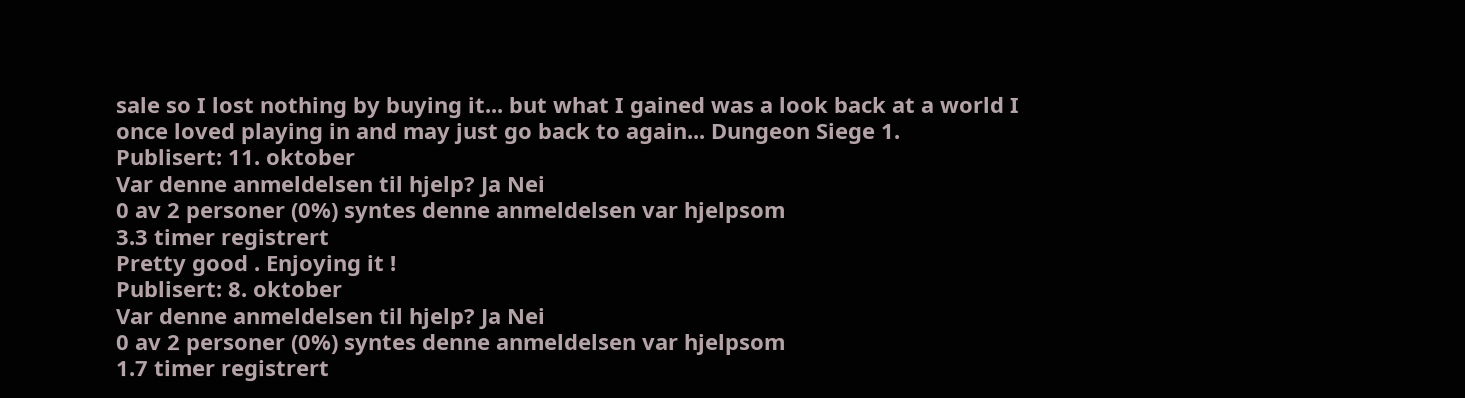sale so I lost nothing by buying it... but what I gained was a look back at a world I once loved playing in and may just go back to again... Dungeon Siege 1.
Publisert: 11. oktober
Var denne anmeldelsen til hjelp? Ja Nei
0 av 2 personer (0%) syntes denne anmeldelsen var hjelpsom
3.3 timer registrert
Pretty good . Enjoying it !
Publisert: 8. oktober
Var denne anmeldelsen til hjelp? Ja Nei
0 av 2 personer (0%) syntes denne anmeldelsen var hjelpsom
1.7 timer registrert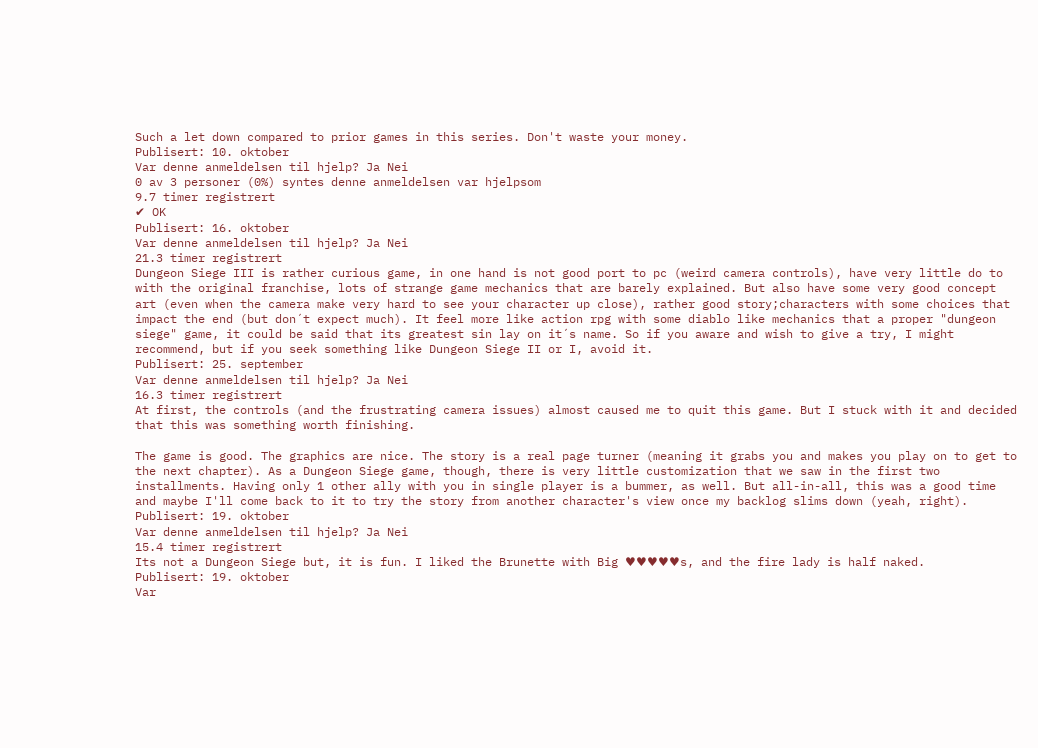Such a let down compared to prior games in this series. Don't waste your money.
Publisert: 10. oktober
Var denne anmeldelsen til hjelp? Ja Nei
0 av 3 personer (0%) syntes denne anmeldelsen var hjelpsom
9.7 timer registrert
✔ OK
Publisert: 16. oktober
Var denne anmeldelsen til hjelp? Ja Nei
21.3 timer registrert
Dungeon Siege III is rather curious game, in one hand is not good port to pc (weird camera controls), have very little do to with the original franchise, lots of strange game mechanics that are barely explained. But also have some very good concept art (even when the camera make very hard to see your character up close), rather good story;characters with some choices that impact the end (but don´t expect much). It feel more like action rpg with some diablo like mechanics that a proper "dungeon siege" game, it could be said that its greatest sin lay on it´s name. So if you aware and wish to give a try, I might recommend, but if you seek something like Dungeon Siege II or I, avoid it.
Publisert: 25. september
Var denne anmeldelsen til hjelp? Ja Nei
16.3 timer registrert
At first, the controls (and the frustrating camera issues) almost caused me to quit this game. But I stuck with it and decided that this was something worth finishing.

The game is good. The graphics are nice. The story is a real page turner (meaning it grabs you and makes you play on to get to the next chapter). As a Dungeon Siege game, though, there is very little customization that we saw in the first two installments. Having only 1 other ally with you in single player is a bummer, as well. But all-in-all, this was a good time and maybe I'll come back to it to try the story from another character's view once my backlog slims down (yeah, right).
Publisert: 19. oktober
Var denne anmeldelsen til hjelp? Ja Nei
15.4 timer registrert
Its not a Dungeon Siege but, it is fun. I liked the Brunette with Big ♥♥♥♥♥s, and the fire lady is half naked.
Publisert: 19. oktober
Var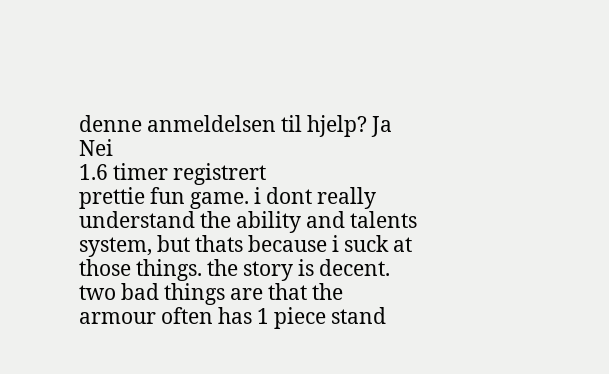denne anmeldelsen til hjelp? Ja Nei
1.6 timer registrert
prettie fun game. i dont really understand the ability and talents system, but thats because i suck at those things. the story is decent. two bad things are that the armour often has 1 piece stand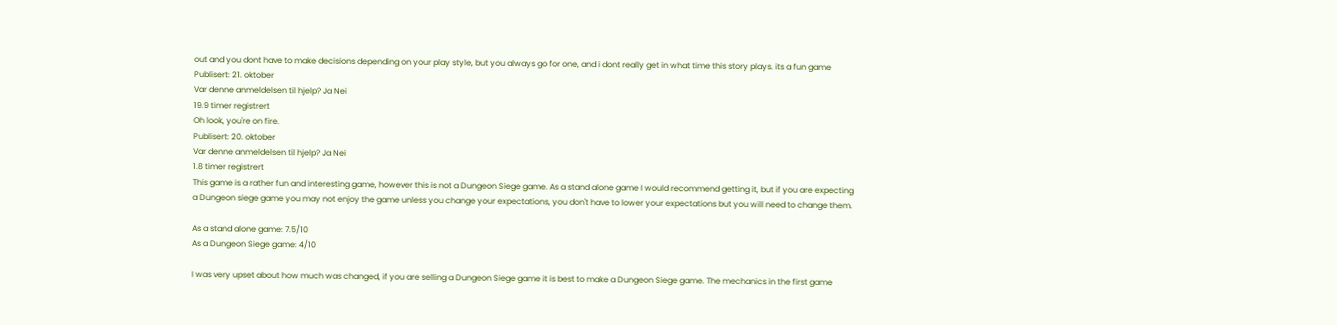out and you dont have to make decisions depending on your play style, but you always go for one, and i dont really get in what time this story plays. its a fun game
Publisert: 21. oktober
Var denne anmeldelsen til hjelp? Ja Nei
19.9 timer registrert
Oh look, you're on fire.
Publisert: 20. oktober
Var denne anmeldelsen til hjelp? Ja Nei
1.8 timer registrert
This game is a rather fun and interesting game, however this is not a Dungeon Siege game. As a stand alone game I would recommend getting it, but if you are expecting a Dungeon siege game you may not enjoy the game unless you change your expectations, you don't have to lower your expectations but you will need to change them.

As a stand alone game: 7.5/10
As a Dungeon Siege game: 4/10

I was very upset about how much was changed, if you are selling a Dungeon Siege game it is best to make a Dungeon Siege game. The mechanics in the first game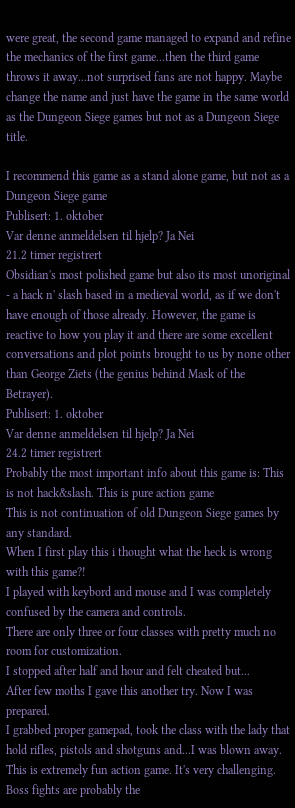were great, the second game managed to expand and refine the mechanics of the first game...then the third game throws it away...not surprised fans are not happy. Maybe change the name and just have the game in the same world as the Dungeon Siege games but not as a Dungeon Siege title.

I recommend this game as a stand alone game, but not as a Dungeon Siege game
Publisert: 1. oktober
Var denne anmeldelsen til hjelp? Ja Nei
21.2 timer registrert
Obsidian's most polished game but also its most unoriginal - a hack n' slash based in a medieval world, as if we don't have enough of those already. However, the game is reactive to how you play it and there are some excellent conversations and plot points brought to us by none other than George Ziets (the genius behind Mask of the Betrayer).
Publisert: 1. oktober
Var denne anmeldelsen til hjelp? Ja Nei
24.2 timer registrert
Probably the most important info about this game is: This is not hack&slash. This is pure action game
This is not continuation of old Dungeon Siege games by any standard.
When I first play this i thought what the heck is wrong with this game?!
I played with keybord and mouse and I was completely confused by the camera and controls.
There are only three or four classes with pretty much no room for customization.
I stopped after half and hour and felt cheated but...
After few moths I gave this another try. Now I was prepared.
I grabbed proper gamepad, took the class with the lady that hold rifles, pistols and shotguns and...I was blown away.
This is extremely fun action game. It's very challenging. Boss fights are probably the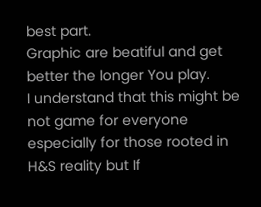best part.
Graphic are beatiful and get better the longer You play.
I understand that this might be not game for everyone especially for those rooted in H&S reality but If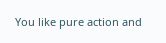You like pure action and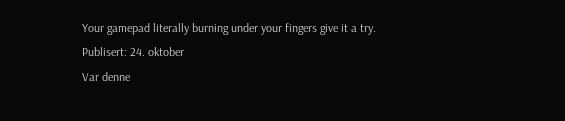Your gamepad literally burning under your fingers give it a try.
Publisert: 24. oktober
Var denne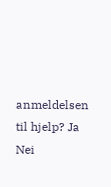anmeldelsen til hjelp? Ja Nei